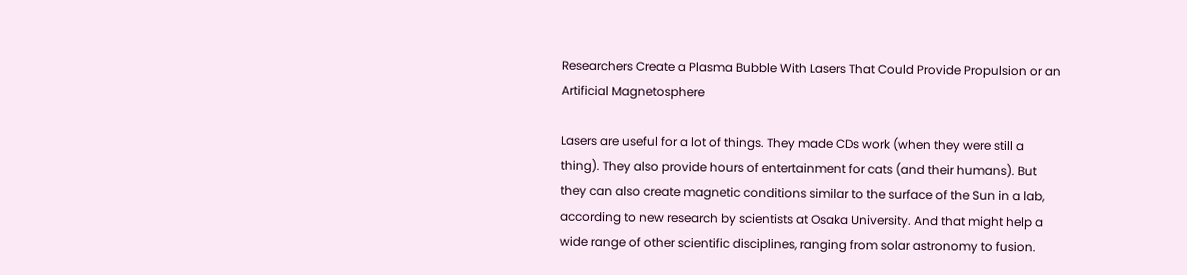Researchers Create a Plasma Bubble With Lasers That Could Provide Propulsion or an Artificial Magnetosphere

Lasers are useful for a lot of things. They made CDs work (when they were still a thing). They also provide hours of entertainment for cats (and their humans). But they can also create magnetic conditions similar to the surface of the Sun in a lab, according to new research by scientists at Osaka University. And that might help a wide range of other scientific disciplines, ranging from solar astronomy to fusion.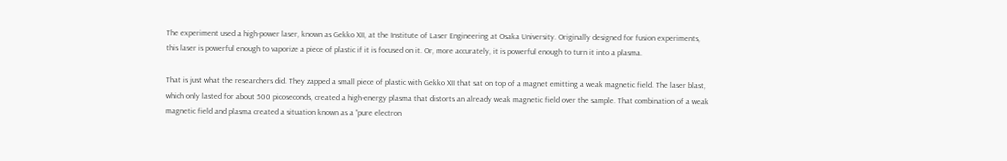The experiment used a high-power laser, known as Gekko XII, at the Institute of Laser Engineering at Osaka University. Originally designed for fusion experiments, this laser is powerful enough to vaporize a piece of plastic if it is focused on it. Or, more accurately, it is powerful enough to turn it into a plasma.

That is just what the researchers did. They zapped a small piece of plastic with Gekko XII that sat on top of a magnet emitting a weak magnetic field. The laser blast, which only lasted for about 500 picoseconds, created a high-energy plasma that distorts an already weak magnetic field over the sample. That combination of a weak magnetic field and plasma created a situation known as a “pure electron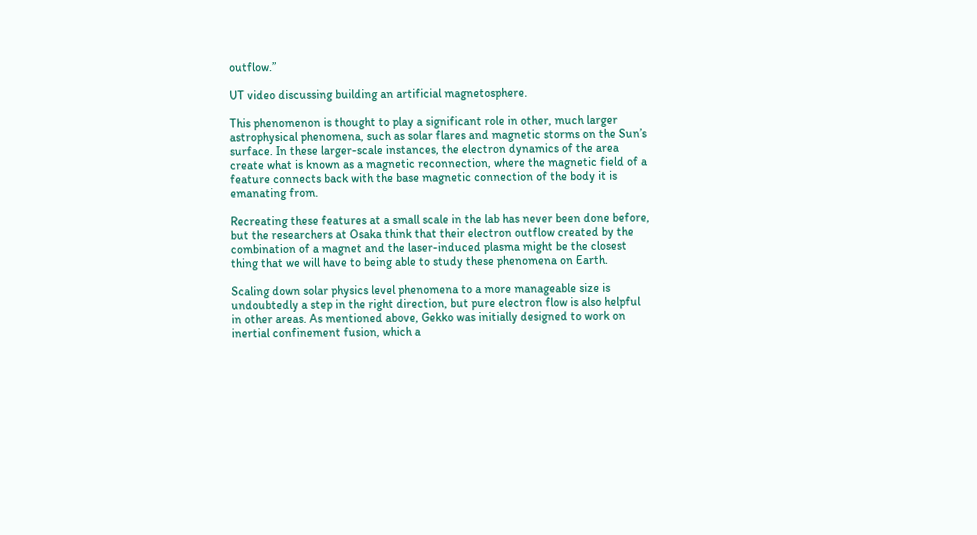outflow.”

UT video discussing building an artificial magnetosphere.

This phenomenon is thought to play a significant role in other, much larger astrophysical phenomena, such as solar flares and magnetic storms on the Sun’s surface. In these larger-scale instances, the electron dynamics of the area create what is known as a magnetic reconnection, where the magnetic field of a feature connects back with the base magnetic connection of the body it is emanating from.

Recreating these features at a small scale in the lab has never been done before, but the researchers at Osaka think that their electron outflow created by the combination of a magnet and the laser-induced plasma might be the closest thing that we will have to being able to study these phenomena on Earth.

Scaling down solar physics level phenomena to a more manageable size is undoubtedly a step in the right direction, but pure electron flow is also helpful in other areas. As mentioned above, Gekko was initially designed to work on inertial confinement fusion, which a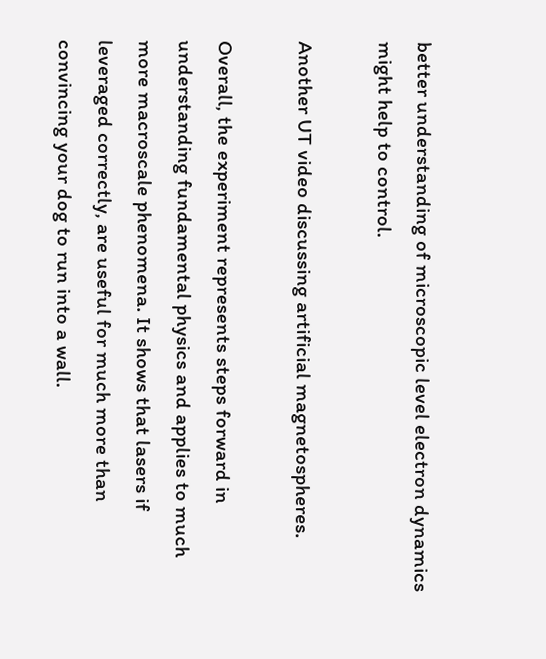better understanding of microscopic level electron dynamics might help to control.

Another UT video discussing artificial magnetospheres.

Overall, the experiment represents steps forward in understanding fundamental physics and applies to much more macroscale phenomena. It shows that lasers if leveraged correctly, are useful for much more than convincing your dog to run into a wall.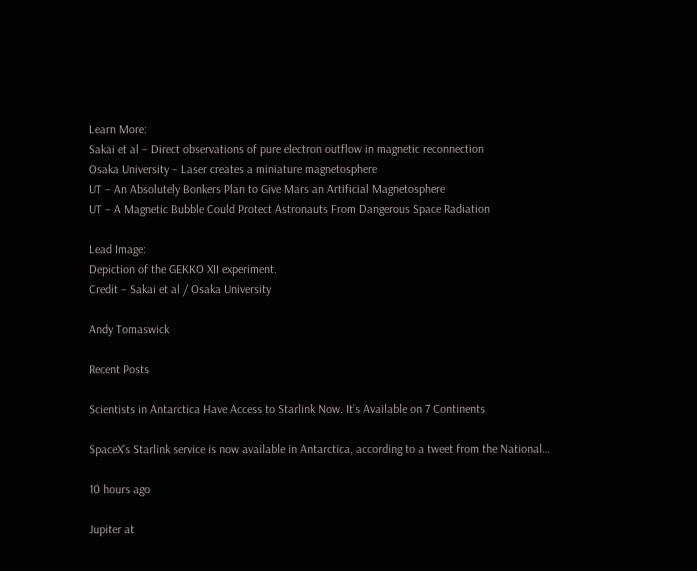Learn More:
Sakai et al – Direct observations of pure electron outflow in magnetic reconnection
Osaka University – Laser creates a miniature magnetosphere
UT – An Absolutely Bonkers Plan to Give Mars an Artificial Magnetosphere
UT – A Magnetic Bubble Could Protect Astronauts From Dangerous Space Radiation

Lead Image:
Depiction of the GEKKO XII experiment.
Credit – Sakai et al / Osaka University

Andy Tomaswick

Recent Posts

Scientists in Antarctica Have Access to Starlink Now. It’s Available on 7 Continents

SpaceX’s Starlink service is now available in Antarctica, according to a tweet from the National…

10 hours ago

Jupiter at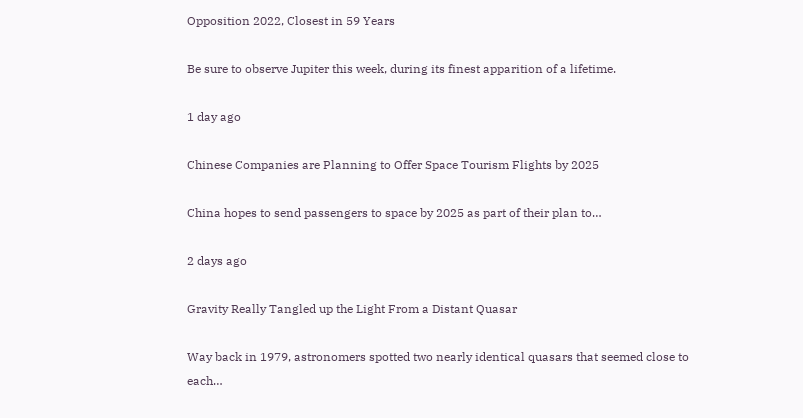Opposition 2022, Closest in 59 Years

Be sure to observe Jupiter this week, during its finest apparition of a lifetime.

1 day ago

Chinese Companies are Planning to Offer Space Tourism Flights by 2025

China hopes to send passengers to space by 2025 as part of their plan to…

2 days ago

Gravity Really Tangled up the Light From a Distant Quasar

Way back in 1979, astronomers spotted two nearly identical quasars that seemed close to each…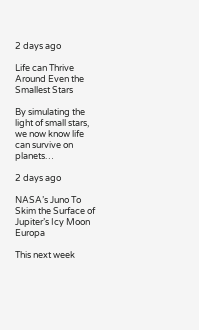2 days ago

Life can Thrive Around Even the Smallest Stars

By simulating the light of small stars, we now know life can survive on planets…

2 days ago

NASA’s Juno To Skim the Surface of Jupiter’s Icy Moon Europa

This next week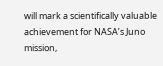will mark a scientifically valuable achievement for NASA’s Juno mission,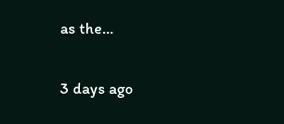as the…

3 days ago